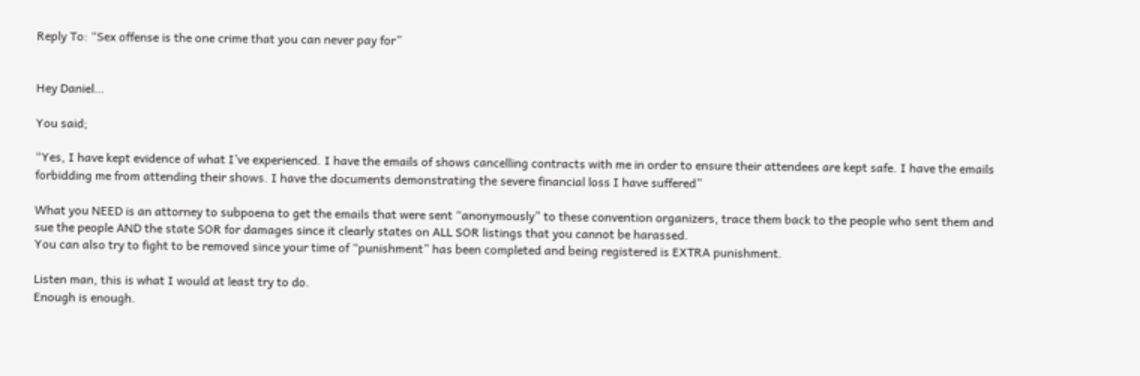Reply To: “Sex offense is the one crime that you can never pay for”


Hey Daniel…

You said;

“Yes, I have kept evidence of what I’ve experienced. I have the emails of shows cancelling contracts with me in order to ensure their attendees are kept safe. I have the emails forbidding me from attending their shows. I have the documents demonstrating the severe financial loss I have suffered”

What you NEED is an attorney to subpoena to get the emails that were sent “anonymously” to these convention organizers, trace them back to the people who sent them and sue the people AND the state SOR for damages since it clearly states on ALL SOR listings that you cannot be harassed.
You can also try to fight to be removed since your time of “punishment” has been completed and being registered is EXTRA punishment.

Listen man, this is what I would at least try to do.
Enough is enough.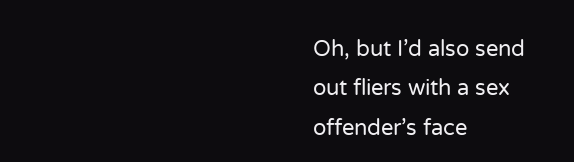Oh, but I’d also send out fliers with a sex offender’s face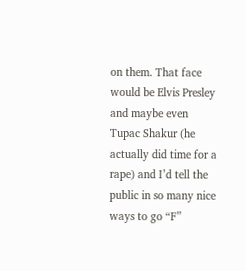on them. That face would be Elvis Presley and maybe even Tupac Shakur (he actually did time for a rape) and I’d tell the public in so many nice ways to go “F”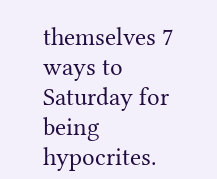themselves 7 ways to Saturday for being hypocrites.